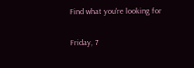Find what you're looking for

Friday, 7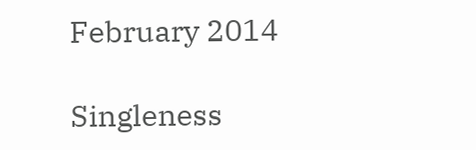February 2014

Singleness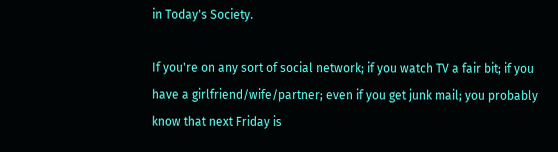in Today's Society.

If you're on any sort of social network; if you watch TV a fair bit; if you have a girlfriend/wife/partner; even if you get junk mail; you probably know that next Friday is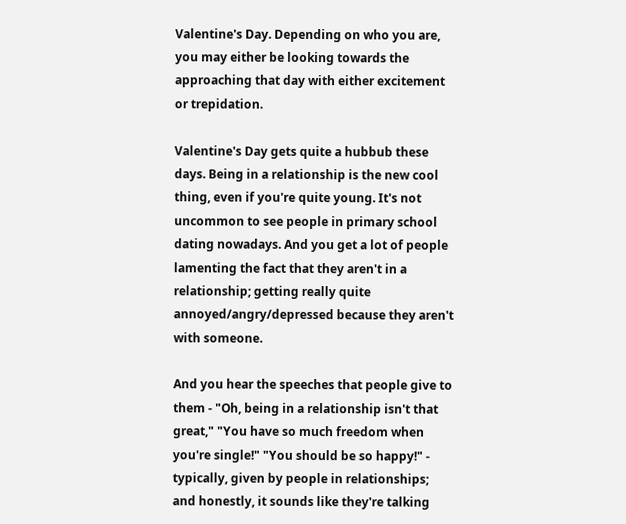Valentine's Day. Depending on who you are, you may either be looking towards the approaching that day with either excitement or trepidation.

Valentine's Day gets quite a hubbub these days. Being in a relationship is the new cool thing, even if you're quite young. It's not uncommon to see people in primary school dating nowadays. And you get a lot of people lamenting the fact that they aren't in a relationship; getting really quite annoyed/angry/depressed because they aren't with someone.

And you hear the speeches that people give to them - "Oh, being in a relationship isn't that great," "You have so much freedom when you're single!" "You should be so happy!" - typically, given by people in relationships; and honestly, it sounds like they're talking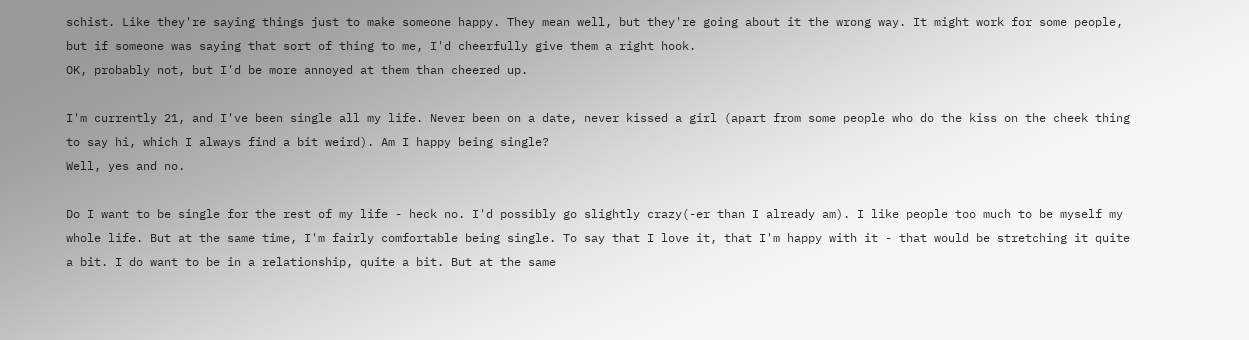schist. Like they're saying things just to make someone happy. They mean well, but they're going about it the wrong way. It might work for some people, but if someone was saying that sort of thing to me, I'd cheerfully give them a right hook.
OK, probably not, but I'd be more annoyed at them than cheered up.

I'm currently 21, and I've been single all my life. Never been on a date, never kissed a girl (apart from some people who do the kiss on the cheek thing to say hi, which I always find a bit weird). Am I happy being single?
Well, yes and no.

Do I want to be single for the rest of my life - heck no. I'd possibly go slightly crazy(-er than I already am). I like people too much to be myself my whole life. But at the same time, I'm fairly comfortable being single. To say that I love it, that I'm happy with it - that would be stretching it quite a bit. I do want to be in a relationship, quite a bit. But at the same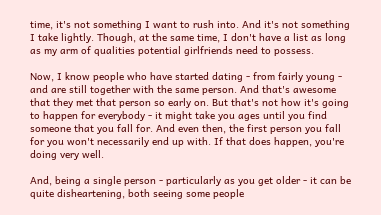time, it's not something I want to rush into. And it's not something I take lightly. Though, at the same time, I don't have a list as long as my arm of qualities potential girlfriends need to possess.

Now, I know people who have started dating - from fairly young - and are still together with the same person. And that's awesome that they met that person so early on. But that's not how it's going to happen for everybody - it might take you ages until you find someone that you fall for. And even then, the first person you fall for you won't necessarily end up with. If that does happen, you're doing very well.

And, being a single person - particularly as you get older - it can be quite disheartening, both seeing some people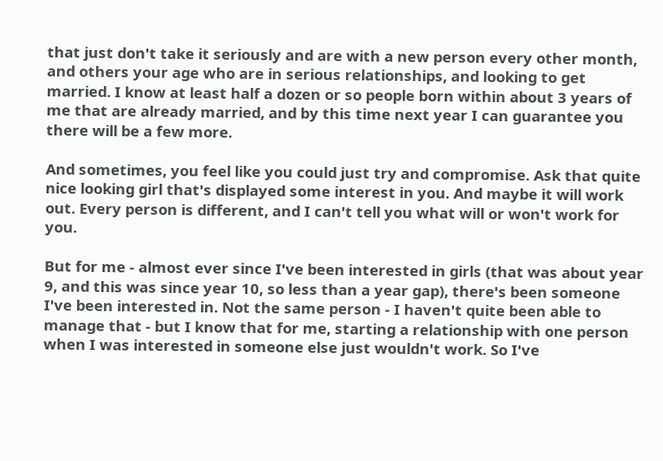that just don't take it seriously and are with a new person every other month, and others your age who are in serious relationships, and looking to get married. I know at least half a dozen or so people born within about 3 years of me that are already married, and by this time next year I can guarantee you there will be a few more.

And sometimes, you feel like you could just try and compromise. Ask that quite nice looking girl that's displayed some interest in you. And maybe it will work out. Every person is different, and I can't tell you what will or won't work for you.

But for me - almost ever since I've been interested in girls (that was about year 9, and this was since year 10, so less than a year gap), there's been someone I've been interested in. Not the same person - I haven't quite been able to manage that - but I know that for me, starting a relationship with one person when I was interested in someone else just wouldn't work. So I've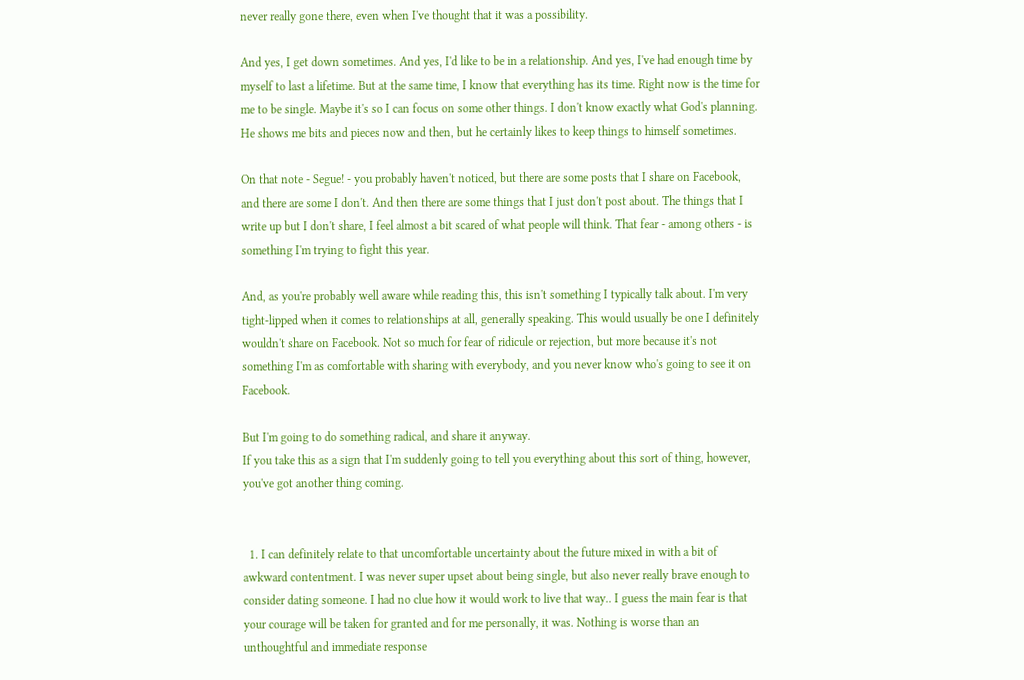never really gone there, even when I've thought that it was a possibility.

And yes, I get down sometimes. And yes, I'd like to be in a relationship. And yes, I've had enough time by myself to last a lifetime. But at the same time, I know that everything has its time. Right now is the time for me to be single. Maybe it's so I can focus on some other things. I don't know exactly what God's planning. He shows me bits and pieces now and then, but he certainly likes to keep things to himself sometimes.

On that note - Segue! - you probably haven't noticed, but there are some posts that I share on Facebook, and there are some I don't. And then there are some things that I just don't post about. The things that I write up but I don't share, I feel almost a bit scared of what people will think. That fear - among others - is something I'm trying to fight this year.

And, as you're probably well aware while reading this, this isn't something I typically talk about. I'm very tight-lipped when it comes to relationships at all, generally speaking. This would usually be one I definitely wouldn't share on Facebook. Not so much for fear of ridicule or rejection, but more because it's not something I'm as comfortable with sharing with everybody, and you never know who's going to see it on Facebook.

But I'm going to do something radical, and share it anyway.
If you take this as a sign that I'm suddenly going to tell you everything about this sort of thing, however, you've got another thing coming.


  1. I can definitely relate to that uncomfortable uncertainty about the future mixed in with a bit of awkward contentment. I was never super upset about being single, but also never really brave enough to consider dating someone. I had no clue how it would work to live that way.. I guess the main fear is that your courage will be taken for granted and for me personally, it was. Nothing is worse than an unthoughtful and immediate response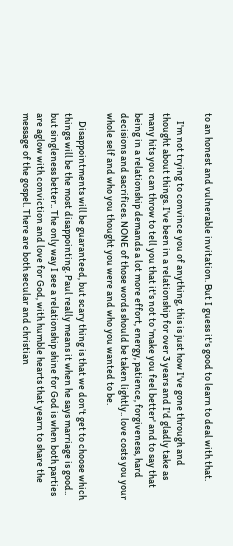to an honest and vulnerable invitation. But I guess it's good to learn to deal with that.

    I'm not trying to convince you of anything, this is just how I've gone through and thought about things. I've been in a relationship for over 3 years and I'd gladly take as many hits you can throw to tell you that it's not to 'make you feel better' and to say that being in a relationship demands a lot more effort, energy, patience, forgiveness, hard decisions and sacrifices. NONE of those words should be taken lightly.. love costs you your whole self and who you thought you were and who you wanted to be.

    Disappointments will be guaranteed, but scary thing is that we don't get to choose which things will be the most disappointing. Paul really means it when he says marriage is good.. but singleness better.. The only way I see a relationship shine for God is when both parties are aglow with conviction and love for God, with humble hearts that yearn to share the message of the gospel. There are both secular and christian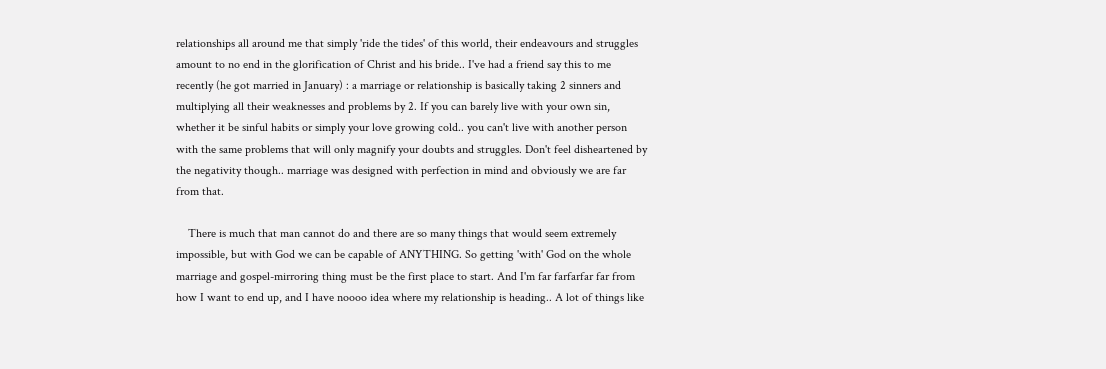relationships all around me that simply 'ride the tides' of this world, their endeavours and struggles amount to no end in the glorification of Christ and his bride.. I've had a friend say this to me recently (he got married in January) : a marriage or relationship is basically taking 2 sinners and multiplying all their weaknesses and problems by 2. If you can barely live with your own sin, whether it be sinful habits or simply your love growing cold.. you can't live with another person with the same problems that will only magnify your doubts and struggles. Don't feel disheartened by the negativity though.. marriage was designed with perfection in mind and obviously we are far from that.

    There is much that man cannot do and there are so many things that would seem extremely impossible, but with God we can be capable of ANYTHING. So getting 'with' God on the whole marriage and gospel-mirroring thing must be the first place to start. And I'm far farfarfar far from how I want to end up, and I have noooo idea where my relationship is heading.. A lot of things like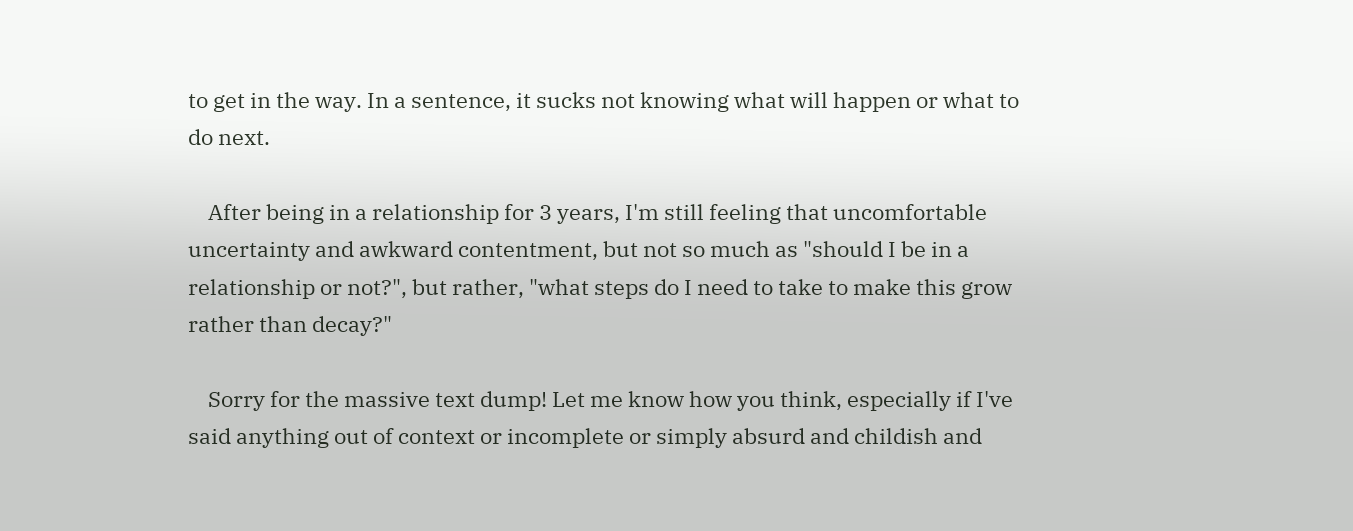to get in the way. In a sentence, it sucks not knowing what will happen or what to do next.

    After being in a relationship for 3 years, I'm still feeling that uncomfortable uncertainty and awkward contentment, but not so much as "should I be in a relationship or not?", but rather, "what steps do I need to take to make this grow rather than decay?"

    Sorry for the massive text dump! Let me know how you think, especially if I've said anything out of context or incomplete or simply absurd and childish and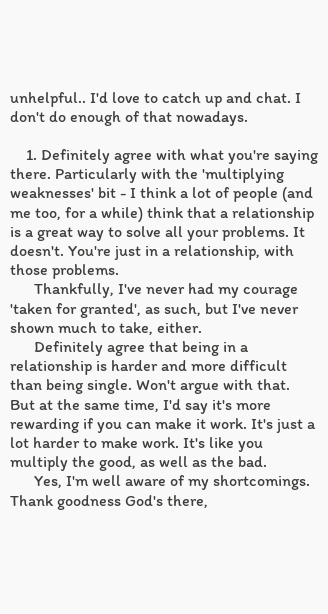unhelpful.. I'd love to catch up and chat. I don't do enough of that nowadays.

    1. Definitely agree with what you're saying there. Particularly with the 'multiplying weaknesses' bit - I think a lot of people (and me too, for a while) think that a relationship is a great way to solve all your problems. It doesn't. You're just in a relationship, with those problems.
      Thankfully, I've never had my courage 'taken for granted', as such, but I've never shown much to take, either.
      Definitely agree that being in a relationship is harder and more difficult than being single. Won't argue with that. But at the same time, I'd say it's more rewarding if you can make it work. It's just a lot harder to make work. It's like you multiply the good, as well as the bad.
      Yes, I'm well aware of my shortcomings. Thank goodness God's there,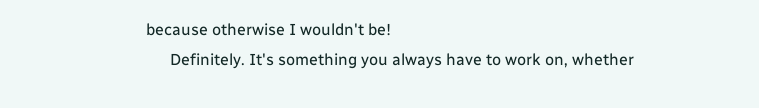because otherwise I wouldn't be!
      Definitely. It's something you always have to work on, whether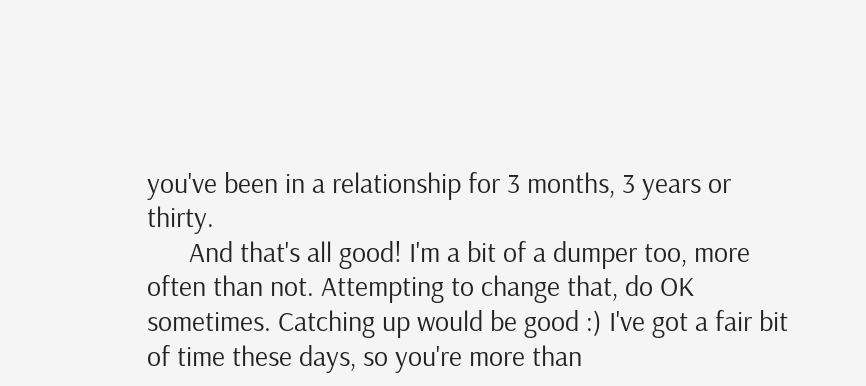you've been in a relationship for 3 months, 3 years or thirty.
      And that's all good! I'm a bit of a dumper too, more often than not. Attempting to change that, do OK sometimes. Catching up would be good :) I've got a fair bit of time these days, so you're more than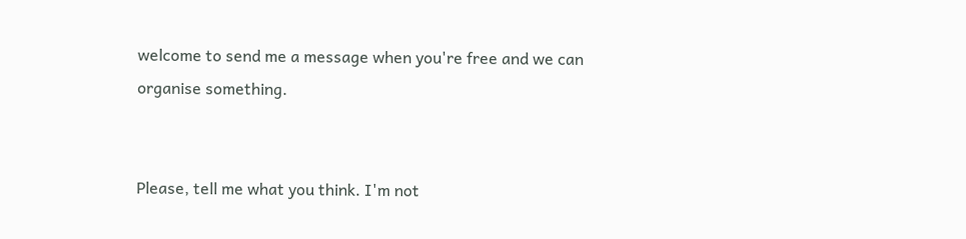welcome to send me a message when you're free and we can organise something.


Please, tell me what you think. I'm not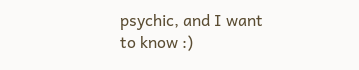psychic, and I want to know :)